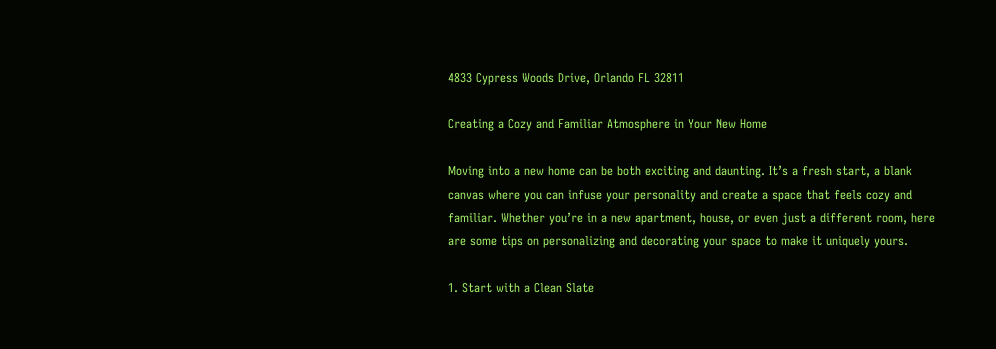4833 Cypress Woods Drive, Orlando FL 32811

Creating a Cozy and Familiar Atmosphere in Your New Home

Moving into a new home can be both exciting and daunting. It’s a fresh start, a blank canvas where you can infuse your personality and create a space that feels cozy and familiar. Whether you’re in a new apartment, house, or even just a different room, here are some tips on personalizing and decorating your space to make it uniquely yours.

1. Start with a Clean Slate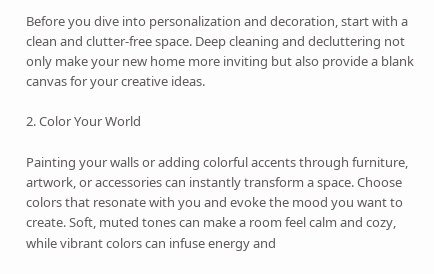Before you dive into personalization and decoration, start with a clean and clutter-free space. Deep cleaning and decluttering not only make your new home more inviting but also provide a blank canvas for your creative ideas.

2. Color Your World

Painting your walls or adding colorful accents through furniture, artwork, or accessories can instantly transform a space. Choose colors that resonate with you and evoke the mood you want to create. Soft, muted tones can make a room feel calm and cozy, while vibrant colors can infuse energy and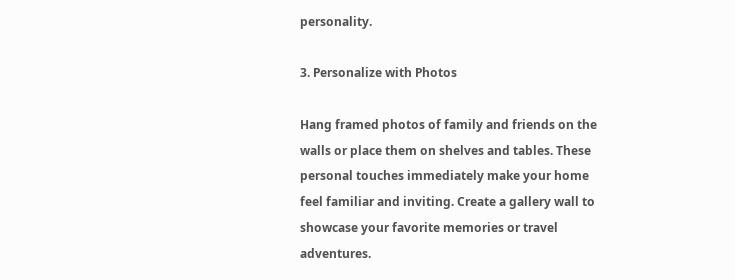personality.

3. Personalize with Photos

Hang framed photos of family and friends on the walls or place them on shelves and tables. These personal touches immediately make your home feel familiar and inviting. Create a gallery wall to showcase your favorite memories or travel adventures.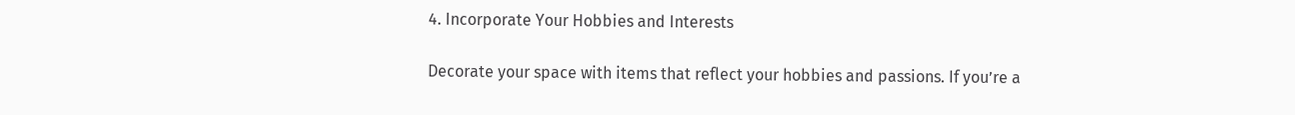4. Incorporate Your Hobbies and Interests

Decorate your space with items that reflect your hobbies and passions. If you’re a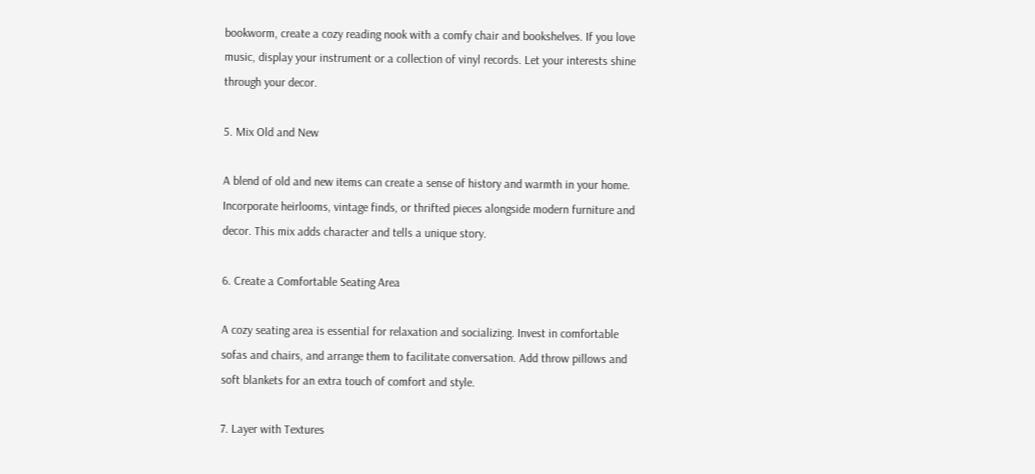bookworm, create a cozy reading nook with a comfy chair and bookshelves. If you love music, display your instrument or a collection of vinyl records. Let your interests shine through your decor.

5. Mix Old and New

A blend of old and new items can create a sense of history and warmth in your home. Incorporate heirlooms, vintage finds, or thrifted pieces alongside modern furniture and decor. This mix adds character and tells a unique story.

6. Create a Comfortable Seating Area

A cozy seating area is essential for relaxation and socializing. Invest in comfortable sofas and chairs, and arrange them to facilitate conversation. Add throw pillows and soft blankets for an extra touch of comfort and style.

7. Layer with Textures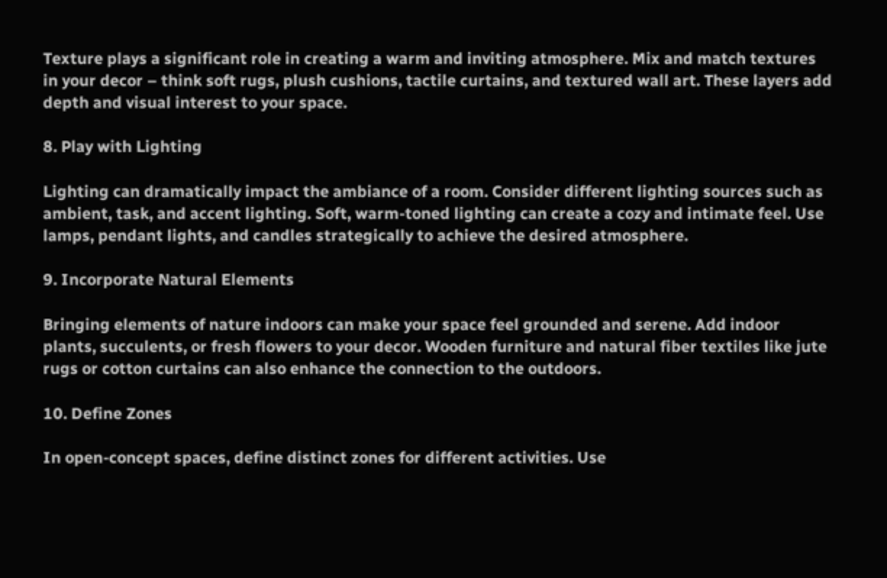Texture plays a significant role in creating a warm and inviting atmosphere. Mix and match textures in your decor – think soft rugs, plush cushions, tactile curtains, and textured wall art. These layers add depth and visual interest to your space.

8. Play with Lighting

Lighting can dramatically impact the ambiance of a room. Consider different lighting sources such as ambient, task, and accent lighting. Soft, warm-toned lighting can create a cozy and intimate feel. Use lamps, pendant lights, and candles strategically to achieve the desired atmosphere.

9. Incorporate Natural Elements

Bringing elements of nature indoors can make your space feel grounded and serene. Add indoor plants, succulents, or fresh flowers to your decor. Wooden furniture and natural fiber textiles like jute rugs or cotton curtains can also enhance the connection to the outdoors.

10. Define Zones

In open-concept spaces, define distinct zones for different activities. Use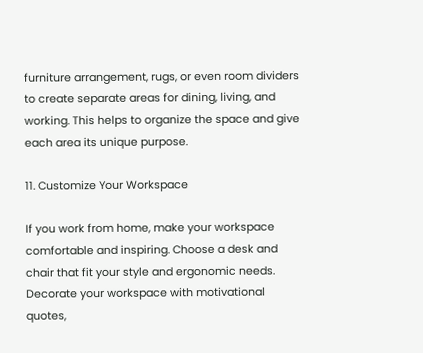furniture arrangement, rugs, or even room dividers to create separate areas for dining, living, and working. This helps to organize the space and give each area its unique purpose.

11. Customize Your Workspace

If you work from home, make your workspace comfortable and inspiring. Choose a desk and chair that fit your style and ergonomic needs. Decorate your workspace with motivational quotes,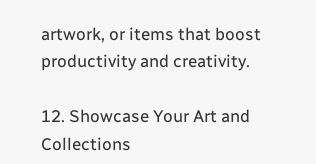artwork, or items that boost productivity and creativity.

12. Showcase Your Art and Collections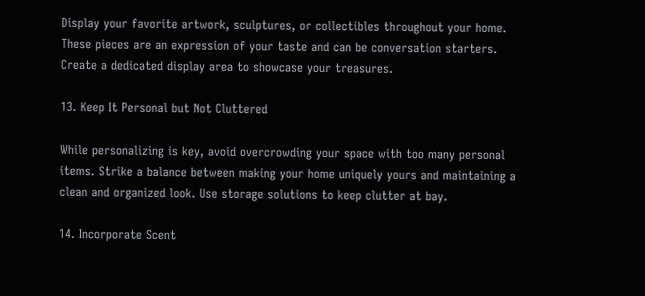Display your favorite artwork, sculptures, or collectibles throughout your home. These pieces are an expression of your taste and can be conversation starters. Create a dedicated display area to showcase your treasures.

13. Keep It Personal but Not Cluttered

While personalizing is key, avoid overcrowding your space with too many personal items. Strike a balance between making your home uniquely yours and maintaining a clean and organized look. Use storage solutions to keep clutter at bay.

14. Incorporate Scent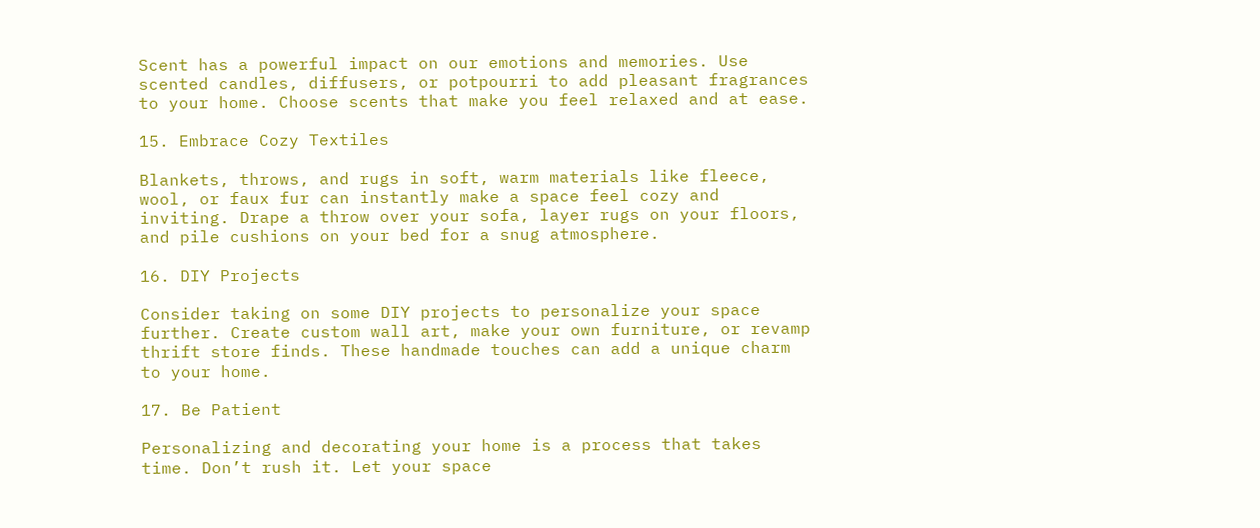Scent has a powerful impact on our emotions and memories. Use scented candles, diffusers, or potpourri to add pleasant fragrances to your home. Choose scents that make you feel relaxed and at ease.

15. Embrace Cozy Textiles

Blankets, throws, and rugs in soft, warm materials like fleece, wool, or faux fur can instantly make a space feel cozy and inviting. Drape a throw over your sofa, layer rugs on your floors, and pile cushions on your bed for a snug atmosphere.

16. DIY Projects

Consider taking on some DIY projects to personalize your space further. Create custom wall art, make your own furniture, or revamp thrift store finds. These handmade touches can add a unique charm to your home.

17. Be Patient

Personalizing and decorating your home is a process that takes time. Don’t rush it. Let your space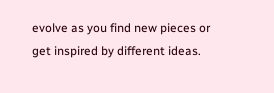evolve as you find new pieces or get inspired by different ideas.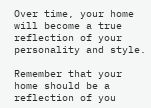Over time, your home will become a true reflection of your personality and style.

Remember that your home should be a reflection of you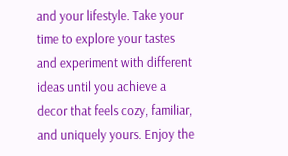and your lifestyle. Take your time to explore your tastes and experiment with different ideas until you achieve a decor that feels cozy, familiar, and uniquely yours. Enjoy the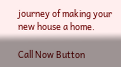journey of making your new house a home.

Call Now Button